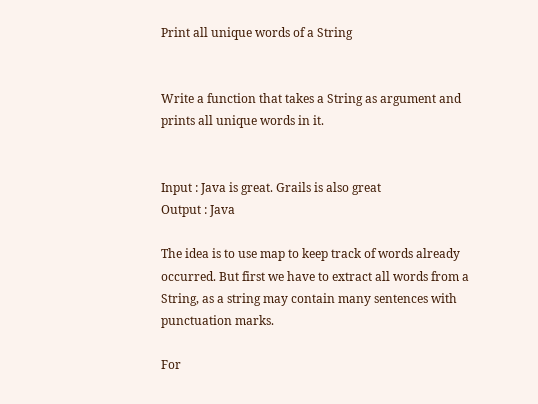Print all unique words of a String


Write a function that takes a String as argument and prints all unique words in it.


Input : Java is great. Grails is also great
Output : Java

The idea is to use map to keep track of words already occurred. But first we have to extract all words from a String, as a string may contain many sentences with punctuation marks.

For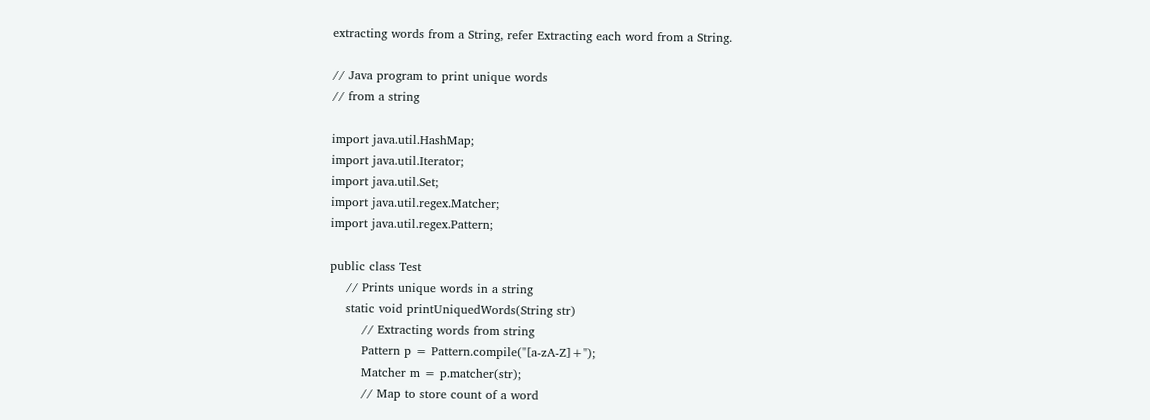extracting words from a String, refer Extracting each word from a String.

// Java program to print unique words
// from a string

import java.util.HashMap;
import java.util.Iterator;
import java.util.Set;
import java.util.regex.Matcher;
import java.util.regex.Pattern;

public class Test
    // Prints unique words in a string
    static void printUniquedWords(String str)
        // Extracting words from string
        Pattern p = Pattern.compile("[a-zA-Z]+");
        Matcher m = p.matcher(str);
        // Map to store count of a word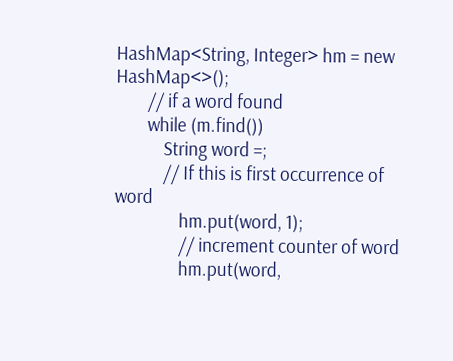HashMap<String, Integer> hm = new HashMap<>();
        // if a word found
        while (m.find())
            String word =;
            // If this is first occurrence of word
                hm.put(word, 1);
                // increment counter of word
                hm.put(word,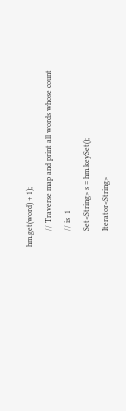hm.get(word) + 1);
        // Traverse map and print all words whose count
        // is  1
        Set<String> s = hm.keySet();
        Iterator<String>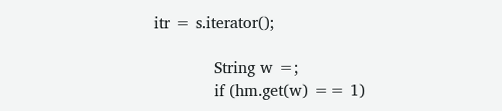itr = s.iterator();

            String w =;
            if (hm.get(w) == 1)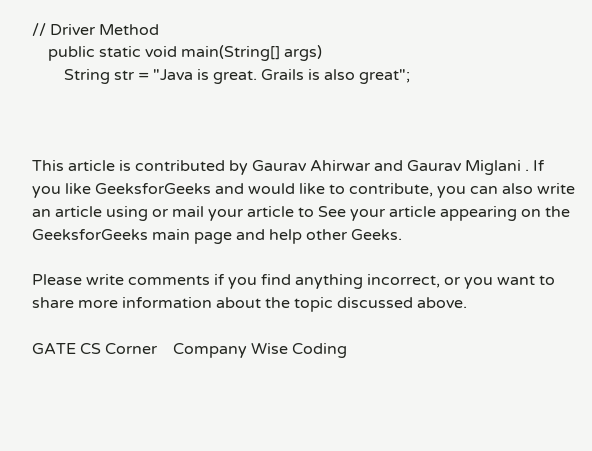// Driver Method
    public static void main(String[] args)
        String str = "Java is great. Grails is also great";



This article is contributed by Gaurav Ahirwar and Gaurav Miglani . If you like GeeksforGeeks and would like to contribute, you can also write an article using or mail your article to See your article appearing on the GeeksforGeeks main page and help other Geeks.

Please write comments if you find anything incorrect, or you want to share more information about the topic discussed above.

GATE CS Corner    Company Wise Coding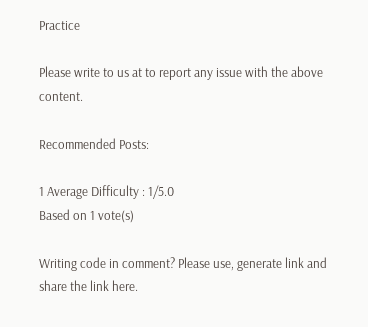Practice

Please write to us at to report any issue with the above content.

Recommended Posts:

1 Average Difficulty : 1/5.0
Based on 1 vote(s)

Writing code in comment? Please use, generate link and share the link here.